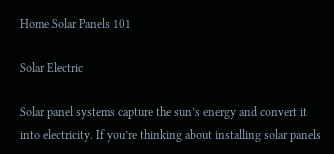Home Solar Panels 101

Solar Electric

Solar panel systems capture the sun’s energy and convert it into electricity. If you’re thinking about installing solar panels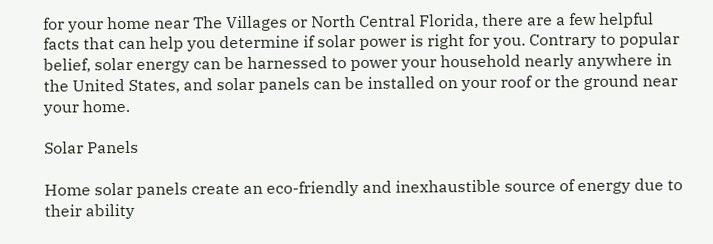for your home near The Villages or North Central Florida, there are a few helpful facts that can help you determine if solar power is right for you. Contrary to popular belief, solar energy can be harnessed to power your household nearly anywhere in the United States, and solar panels can be installed on your roof or the ground near your home.

Solar Panels

Home solar panels create an eco-friendly and inexhaustible source of energy due to their ability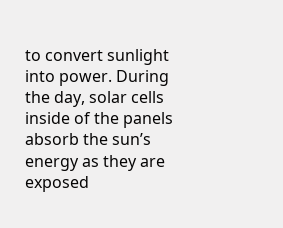to convert sunlight into power. During the day, solar cells inside of the panels absorb the sun’s energy as they are exposed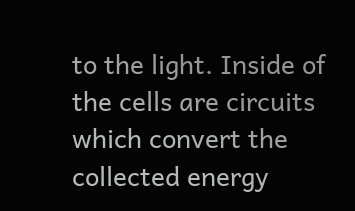to the light. Inside of the cells are circuits which convert the collected energy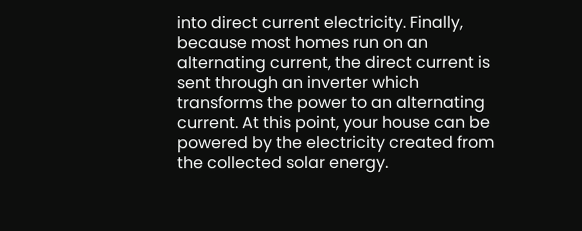into direct current electricity. Finally, because most homes run on an alternating current, the direct current is sent through an inverter which transforms the power to an alternating current. At this point, your house can be powered by the electricity created from the collected solar energy.